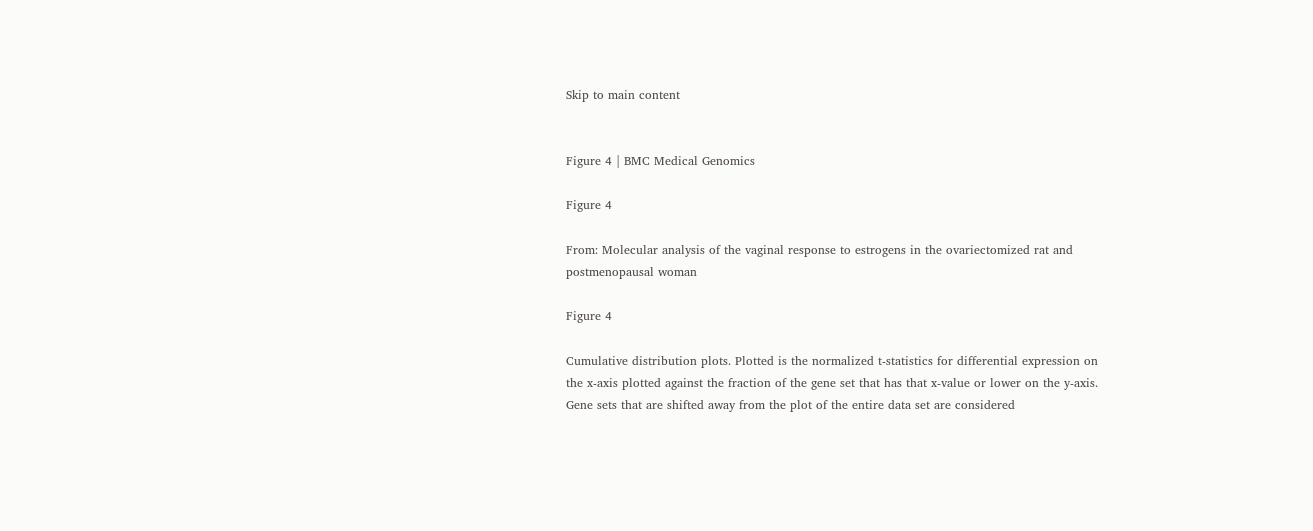Skip to main content


Figure 4 | BMC Medical Genomics

Figure 4

From: Molecular analysis of the vaginal response to estrogens in the ovariectomized rat and postmenopausal woman

Figure 4

Cumulative distribution plots. Plotted is the normalized t-statistics for differential expression on the x-axis plotted against the fraction of the gene set that has that x-value or lower on the y-axis. Gene sets that are shifted away from the plot of the entire data set are considered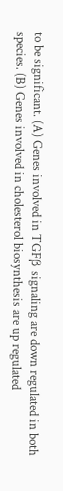to be significant. (A) Genes involved in TGFβ signaling are down regulated in both species. (B) Genes involved in cholesterol biosynthesis are up regulated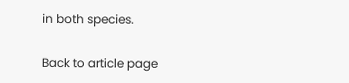in both species.

Back to article page